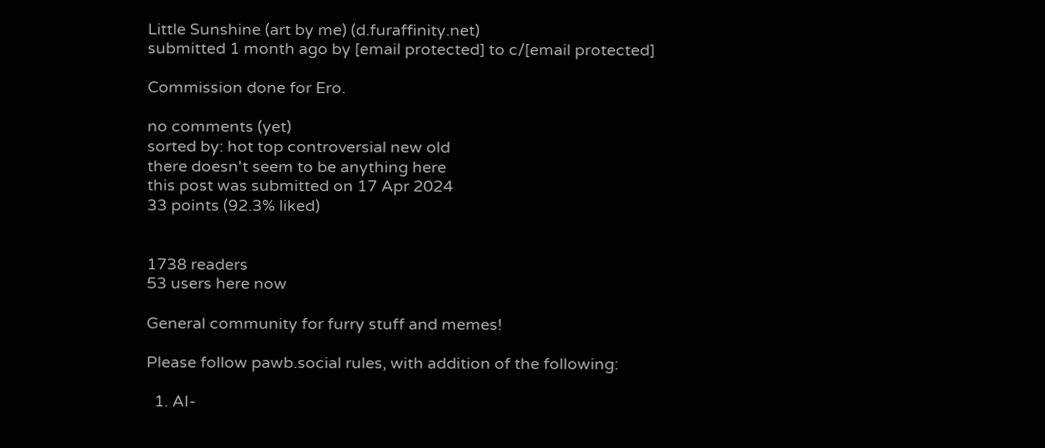Little Sunshine (art by me) (d.furaffinity.net)
submitted 1 month ago by [email protected] to c/[email protected]

Commission done for Ero.

no comments (yet)
sorted by: hot top controversial new old
there doesn't seem to be anything here
this post was submitted on 17 Apr 2024
33 points (92.3% liked)


1738 readers
53 users here now

General community for furry stuff and memes!

Please follow pawb.social rules, with addition of the following:

  1. AI-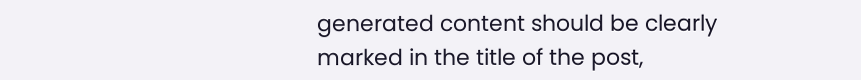generated content should be clearly marked in the title of the post,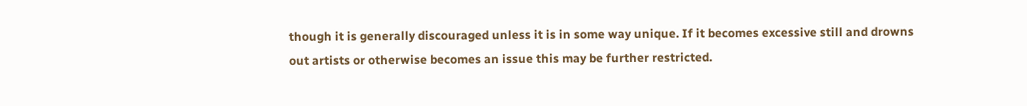though it is generally discouraged unless it is in some way unique. If it becomes excessive still and drowns out artists or otherwise becomes an issue this may be further restricted.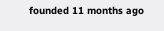founded 11 months ago